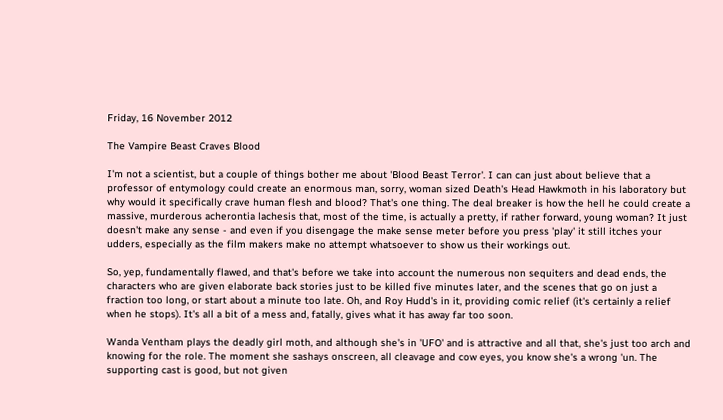Friday, 16 November 2012

The Vampire Beast Craves Blood

I'm not a scientist, but a couple of things bother me about 'Blood Beast Terror'. I can can just about believe that a professor of entymology could create an enormous man, sorry, woman sized Death's Head Hawkmoth in his laboratory but why would it specifically crave human flesh and blood? That's one thing. The deal breaker is how the hell he could create a massive, murderous acherontia lachesis that, most of the time, is actually a pretty, if rather forward, young woman? It just doesn't make any sense - and even if you disengage the make sense meter before you press 'play' it still itches your udders, especially as the film makers make no attempt whatsoever to show us their workings out.

So, yep, fundamentally flawed, and that's before we take into account the numerous non sequiters and dead ends, the characters who are given elaborate back stories just to be killed five minutes later, and the scenes that go on just a fraction too long, or start about a minute too late. Oh, and Roy Hudd's in it, providing comic relief (it's certainly a relief when he stops). It's all a bit of a mess and, fatally, gives what it has away far too soon.

Wanda Ventham plays the deadly girl moth, and although she's in 'UFO' and is attractive and all that, she's just too arch and knowing for the role. The moment she sashays onscreen, all cleavage and cow eyes, you know she's a wrong 'un. The supporting cast is good, but not given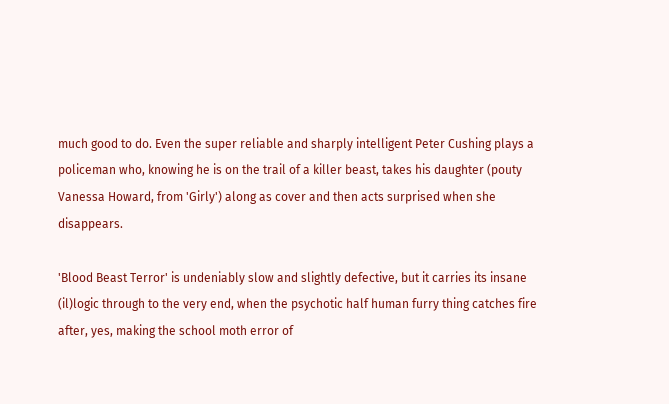much good to do. Even the super reliable and sharply intelligent Peter Cushing plays a policeman who, knowing he is on the trail of a killer beast, takes his daughter (pouty Vanessa Howard, from 'Girly') along as cover and then acts surprised when she disappears.

'Blood Beast Terror' is undeniably slow and slightly defective, but it carries its insane (il)logic through to the very end, when the psychotic half human furry thing catches fire after, yes, making the school moth error of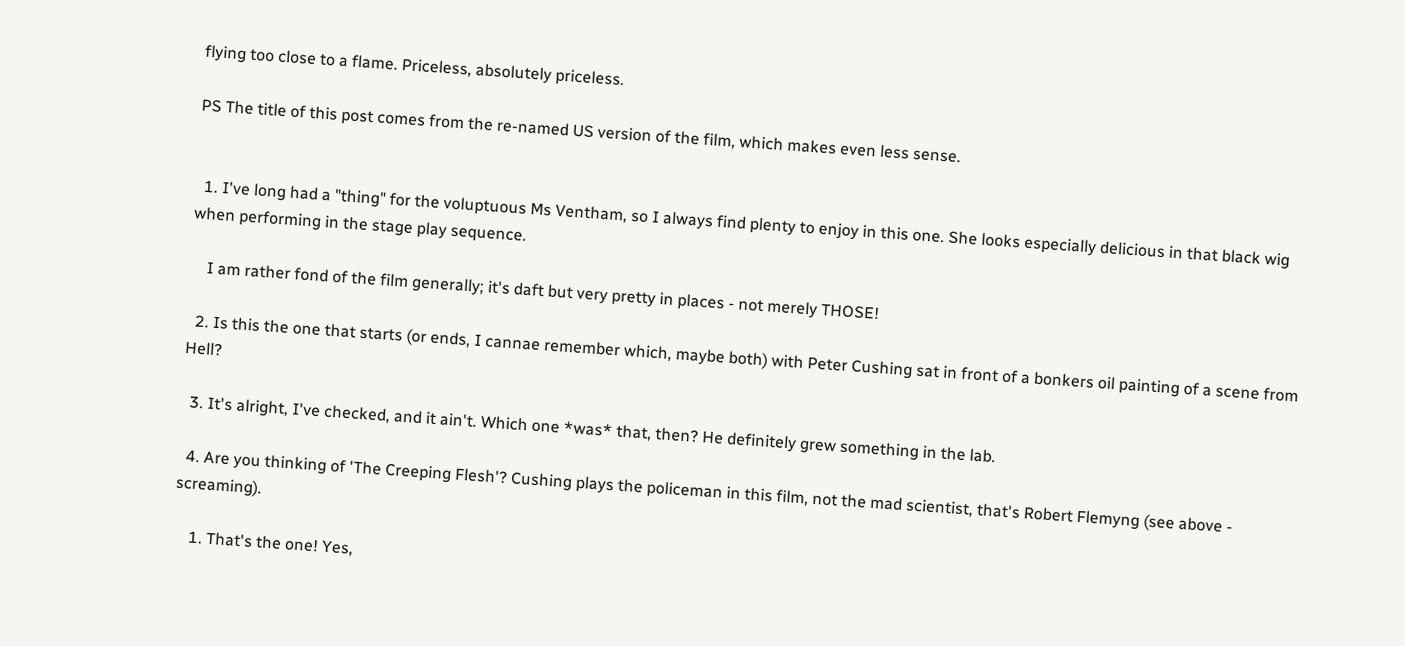flying too close to a flame. Priceless, absolutely priceless.

PS The title of this post comes from the re-named US version of the film, which makes even less sense.


  1. I've long had a "thing" for the voluptuous Ms Ventham, so I always find plenty to enjoy in this one. She looks especially delicious in that black wig when performing in the stage play sequence.

    I am rather fond of the film generally; it's daft but very pretty in places - not merely THOSE!

  2. Is this the one that starts (or ends, I cannae remember which, maybe both) with Peter Cushing sat in front of a bonkers oil painting of a scene from Hell?

  3. It's alright, I've checked, and it ain't. Which one *was* that, then? He definitely grew something in the lab.

  4. Are you thinking of 'The Creeping Flesh'? Cushing plays the policeman in this film, not the mad scientist, that's Robert Flemyng (see above - screaming).

    1. That's the one! Yes,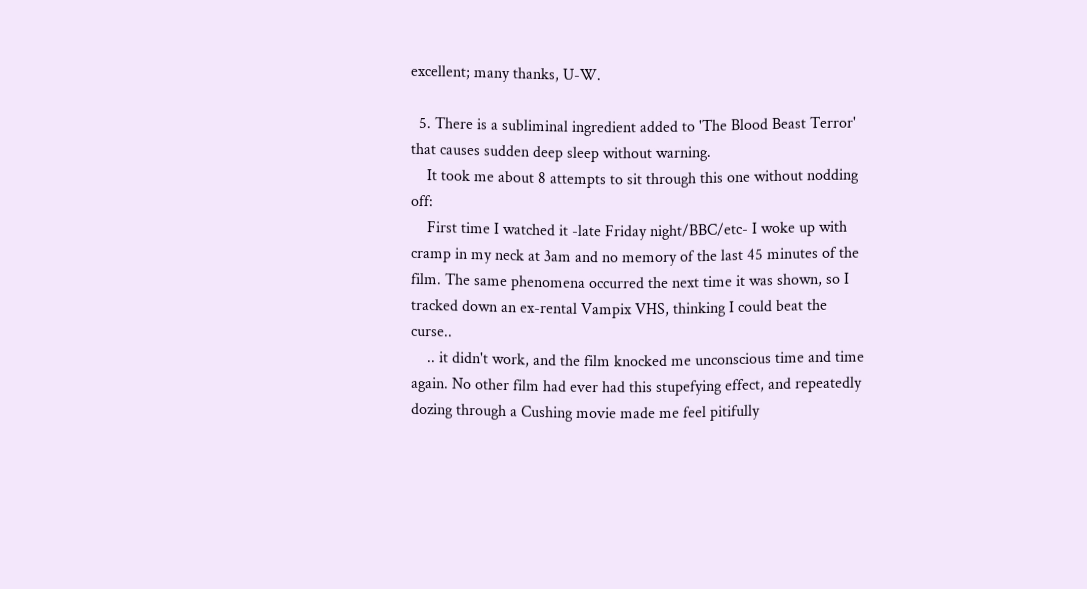excellent; many thanks, U-W.

  5. There is a subliminal ingredient added to 'The Blood Beast Terror' that causes sudden deep sleep without warning.
    It took me about 8 attempts to sit through this one without nodding off:
    First time I watched it -late Friday night/BBC/etc- I woke up with cramp in my neck at 3am and no memory of the last 45 minutes of the film. The same phenomena occurred the next time it was shown, so I tracked down an ex-rental Vampix VHS, thinking I could beat the curse..
    .. it didn't work, and the film knocked me unconscious time and time again. No other film had ever had this stupefying effect, and repeatedly dozing through a Cushing movie made me feel pitifully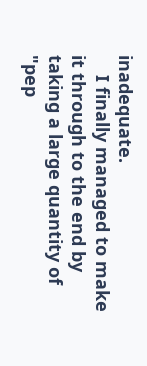inadequate.
    I finally managed to make it through to the end by taking a large quantity of "pep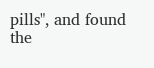pills", and found the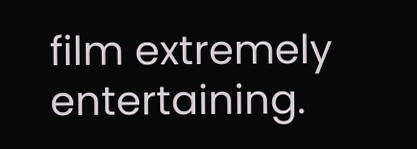film extremely entertaining.